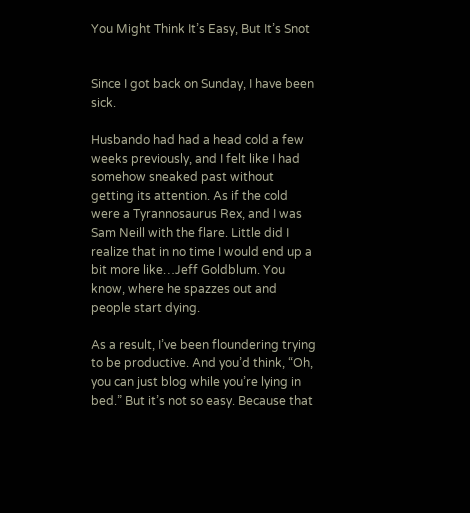You Might Think It’s Easy, But It’s Snot


Since I got back on Sunday, I have been sick.

Husbando had had a head cold a few weeks previously, and I felt like I had somehow sneaked past without getting its attention. As if the cold were a Tyrannosaurus Rex, and I was Sam Neill with the flare. Little did I realize that in no time I would end up a bit more like…Jeff Goldblum. You know, where he spazzes out and people start dying.

As a result, I’ve been floundering trying to be productive. And you’d think, “Oh, you can just blog while you’re lying in bed.” But it’s not so easy. Because that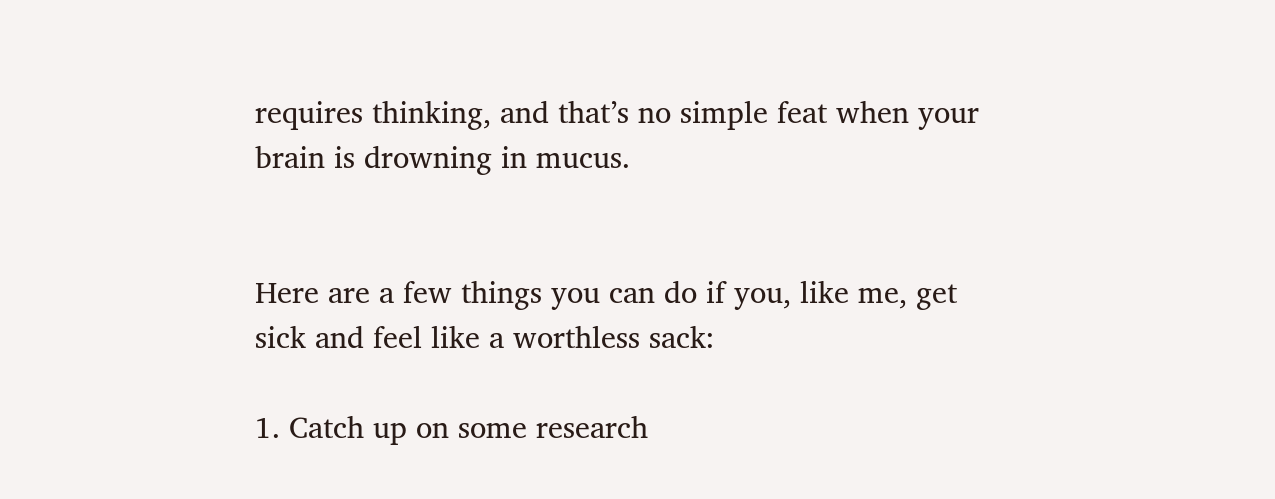requires thinking, and that’s no simple feat when your brain is drowning in mucus.


Here are a few things you can do if you, like me, get sick and feel like a worthless sack:

1. Catch up on some research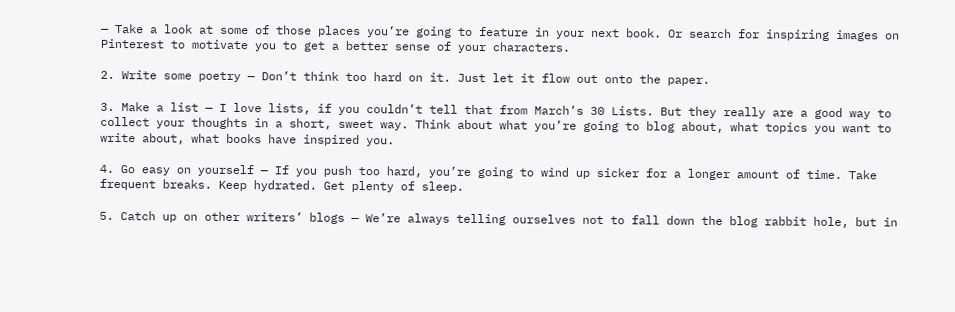— Take a look at some of those places you’re going to feature in your next book. Or search for inspiring images on Pinterest to motivate you to get a better sense of your characters.

2. Write some poetry — Don’t think too hard on it. Just let it flow out onto the paper.

3. Make a list — I love lists, if you couldn’t tell that from March’s 30 Lists. But they really are a good way to collect your thoughts in a short, sweet way. Think about what you’re going to blog about, what topics you want to write about, what books have inspired you.

4. Go easy on yourself — If you push too hard, you’re going to wind up sicker for a longer amount of time. Take frequent breaks. Keep hydrated. Get plenty of sleep.

5. Catch up on other writers’ blogs — We’re always telling ourselves not to fall down the blog rabbit hole, but in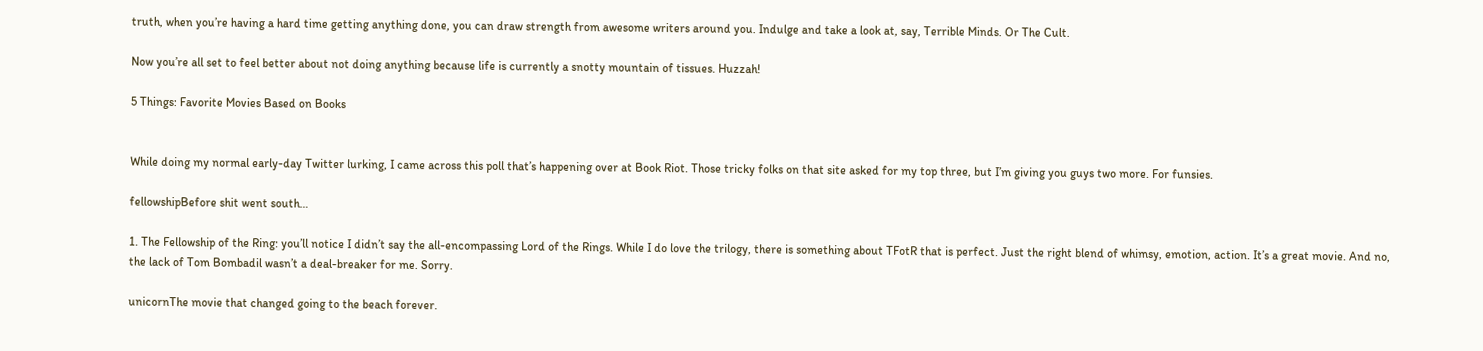truth, when you’re having a hard time getting anything done, you can draw strength from awesome writers around you. Indulge and take a look at, say, Terrible Minds. Or The Cult.

Now you’re all set to feel better about not doing anything because life is currently a snotty mountain of tissues. Huzzah!

5 Things: Favorite Movies Based on Books


While doing my normal early-day Twitter lurking, I came across this poll that’s happening over at Book Riot. Those tricky folks on that site asked for my top three, but I’m giving you guys two more. For funsies.

fellowshipBefore shit went south…

1. The Fellowship of the Ring: you’ll notice I didn’t say the all-encompassing Lord of the Rings. While I do love the trilogy, there is something about TFotR that is perfect. Just the right blend of whimsy, emotion, action. It’s a great movie. And no, the lack of Tom Bombadil wasn’t a deal-breaker for me. Sorry.

unicornThe movie that changed going to the beach forever.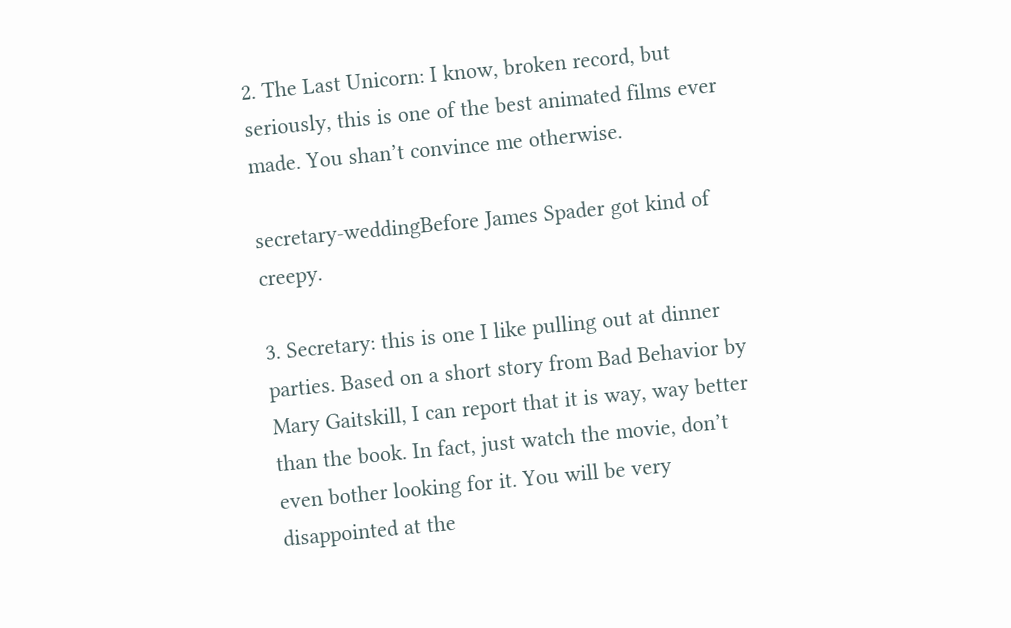2. The Last Unicorn: I know, broken record, but seriously, this is one of the best animated films ever made. You shan’t convince me otherwise.

secretary-weddingBefore James Spader got kind of creepy.

3. Secretary: this is one I like pulling out at dinner parties. Based on a short story from Bad Behavior by Mary Gaitskill, I can report that it is way, way better than the book. In fact, just watch the movie, don’t even bother looking for it. You will be very disappointed at the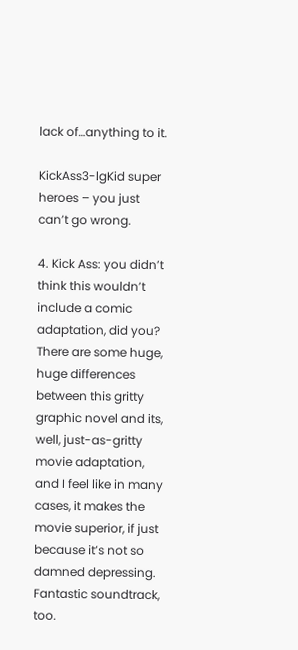lack of…anything to it.

KickAss3-lgKid super heroes – you just can’t go wrong.

4. Kick Ass: you didn’t think this wouldn’t include a comic adaptation, did you? There are some huge, huge differences between this gritty graphic novel and its, well, just-as-gritty movie adaptation, and I feel like in many cases, it makes the movie superior, if just because it’s not so damned depressing. Fantastic soundtrack, too.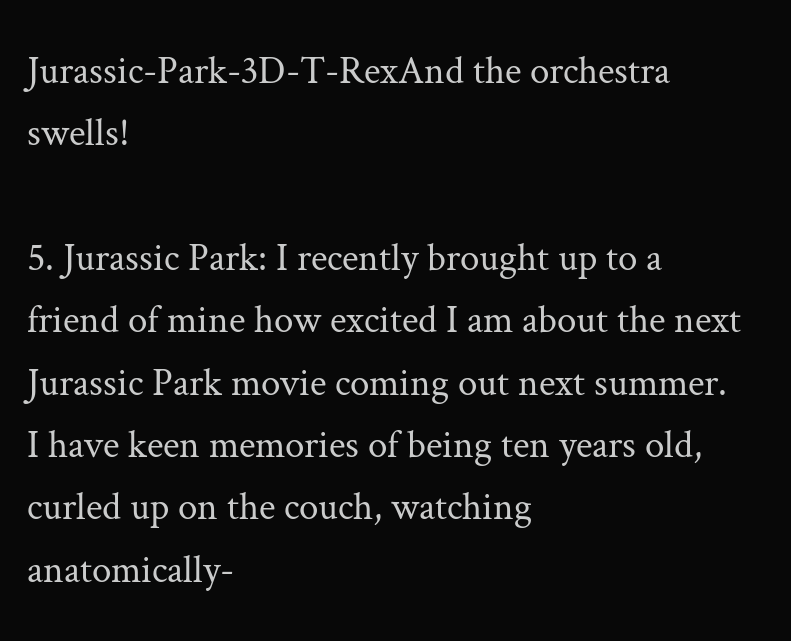Jurassic-Park-3D-T-RexAnd the orchestra swells!

5. Jurassic Park: I recently brought up to a friend of mine how excited I am about the next Jurassic Park movie coming out next summer. I have keen memories of being ten years old, curled up on the couch, watching anatomically-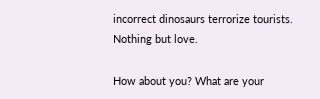incorrect dinosaurs terrorize tourists. Nothing but love.

How about you? What are your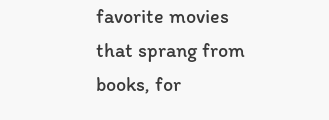favorite movies that sprang from books, for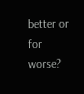better or for worse?